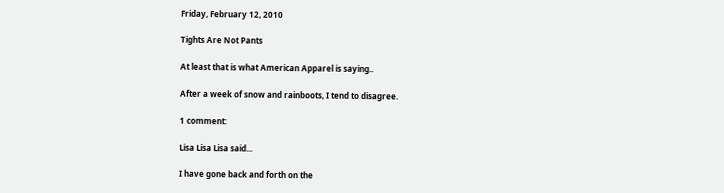Friday, February 12, 2010

Tights Are Not Pants

At least that is what American Apparel is saying..

After a week of snow and rainboots, I tend to disagree.

1 comment:

Lisa Lisa Lisa said...

I have gone back and forth on the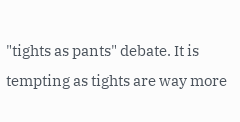"tights as pants" debate. It is tempting as tights are way more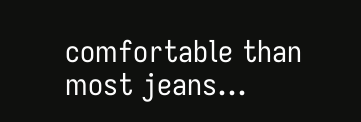comfortable than most jeans...